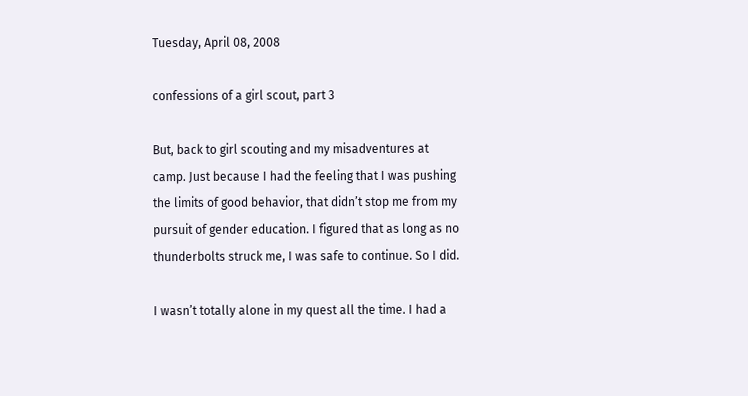Tuesday, April 08, 2008

confessions of a girl scout, part 3

But, back to girl scouting and my misadventures at camp. Just because I had the feeling that I was pushing the limits of good behavior, that didn’t stop me from my pursuit of gender education. I figured that as long as no thunderbolts struck me, I was safe to continue. So I did.

I wasn’t totally alone in my quest all the time. I had a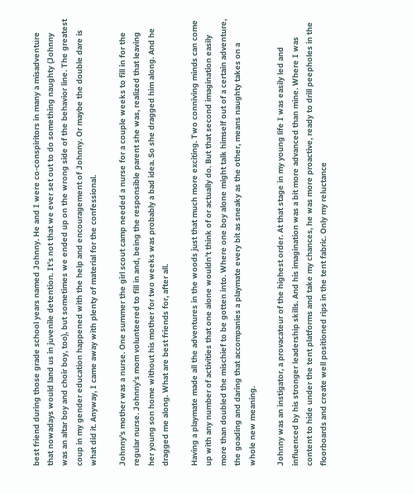best friend during those grade school years named Johnny. He and I were co-conspiritors in many a misadventure that nowadays would land us in juvenile detention. It’s not that we ever set out to do something naughty (Johnny was an altar boy and choir boy, too), but sometimes we ended up on the wrong side of the behavior line. The greatest coup in my gender education happened with the help and encouragement of Johnny. Or maybe the double dare is what did it. Anyway, I came away with plenty of material for the confessional.

Johnny’s mother was a nurse. One summer the girl scout camp needed a nurse for a couple weeks to fill in for the regular nurse. Johnny’s mom volunteered to fill in and, being the responsible parent she was, realized that leaving her young son home without his mother for two weeks was probably a bad idea. So she dragged him along. And he dragged me along. What are best friends for, after all.

Having a playmate made all the adventures in the woods just that much more exciting. Two conniving minds can come up with any number of activities that one alone wouldn’t think of or actually do. But that second imagination easily more than doubled the mischief to be gotten into. Where one boy alone might talk himself out of a certain adventure, the goading and daring that accompanies a playmate every bit as sneaky as the other, means naughty takes on a whole new meaning.

Johnny was an instigator, a provacateur of the highest order. At that stage in my young life I was easily led and influenced by his stronger leadership skills. And his imagination was a bit more advanced than mine. Where I was content to hide under the tent platforms and take my chances, he was more proactive, ready to drill peepholes in the floorboards and create well positioned rips in the tent fabric. Only my reluctance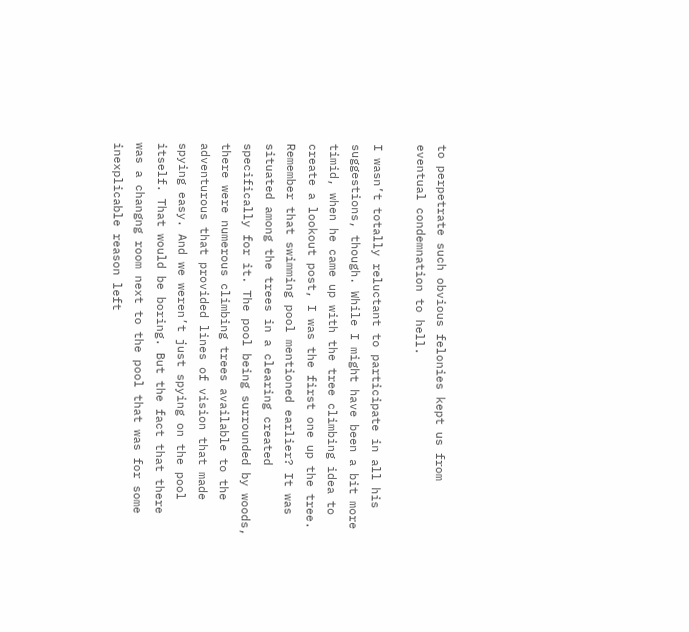to perpetrate such obvious felonies kept us from eventual condemnation to hell.

I wasn’t totally reluctant to participate in all his suggestions, though. While I might have been a bit more timid, when he came up with the tree climbing idea to create a lookout post, I was the first one up the tree. Remember that swimming pool mentioned earlier? It was situated among the trees in a clearing created specifically for it. The pool being surrounded by woods, there were numerous climbing trees available to the adventurous that provided lines of vision that made spying easy. And we weren’t just spying on the pool itself. That would be boring. But the fact that there was a changng room next to the pool that was for some inexplicable reason left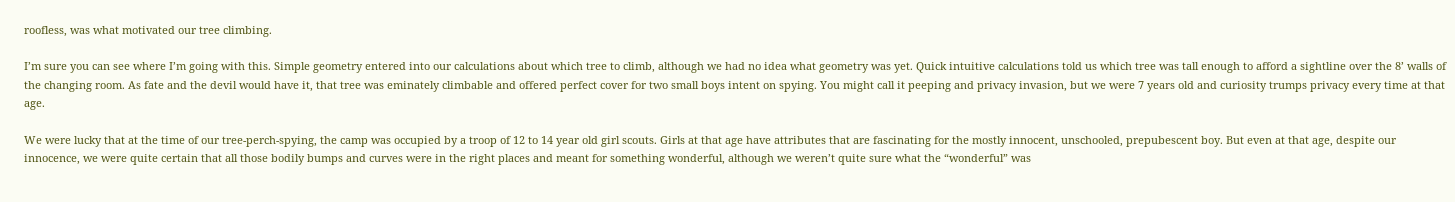roofless, was what motivated our tree climbing.

I’m sure you can see where I’m going with this. Simple geometry entered into our calculations about which tree to climb, although we had no idea what geometry was yet. Quick intuitive calculations told us which tree was tall enough to afford a sightline over the 8’ walls of the changing room. As fate and the devil would have it, that tree was eminately climbable and offered perfect cover for two small boys intent on spying. You might call it peeping and privacy invasion, but we were 7 years old and curiosity trumps privacy every time at that age.

We were lucky that at the time of our tree-perch-spying, the camp was occupied by a troop of 12 to 14 year old girl scouts. Girls at that age have attributes that are fascinating for the mostly innocent, unschooled, prepubescent boy. But even at that age, despite our innocence, we were quite certain that all those bodily bumps and curves were in the right places and meant for something wonderful, although we weren’t quite sure what the “wonderful” was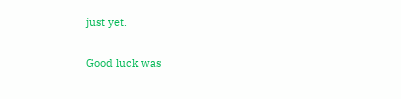just yet.

Good luck was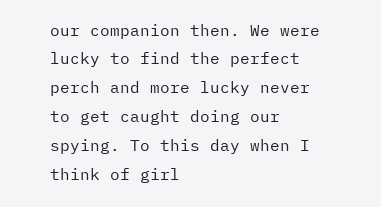our companion then. We were lucky to find the perfect perch and more lucky never to get caught doing our spying. To this day when I think of girl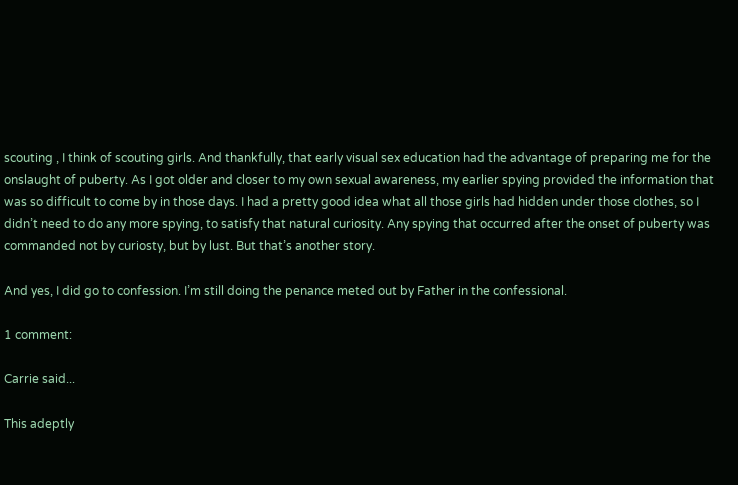scouting , I think of scouting girls. And thankfully, that early visual sex education had the advantage of preparing me for the onslaught of puberty. As I got older and closer to my own sexual awareness, my earlier spying provided the information that was so difficult to come by in those days. I had a pretty good idea what all those girls had hidden under those clothes, so I didn’t need to do any more spying, to satisfy that natural curiosity. Any spying that occurred after the onset of puberty was commanded not by curiosty, but by lust. But that’s another story.

And yes, I did go to confession. I’m still doing the penance meted out by Father in the confessional.

1 comment:

Carrie said...

This adeptly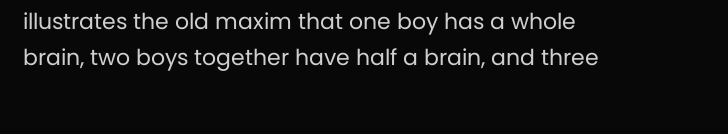illustrates the old maxim that one boy has a whole brain, two boys together have half a brain, and three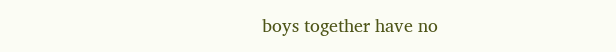boys together have no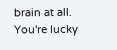brain at all. You're lucky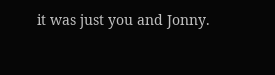it was just you and Jonny.